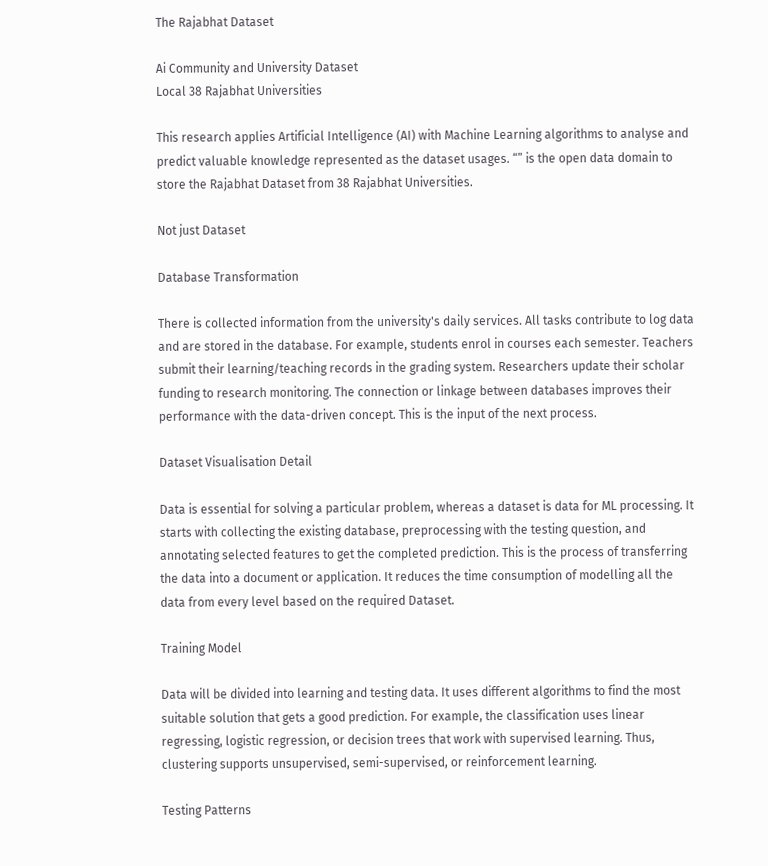The Rajabhat Dataset

Ai Community and University Dataset
Local 38 Rajabhat Universities

This research applies Artificial Intelligence (AI) with Machine Learning algorithms to analyse and predict valuable knowledge represented as the dataset usages. “” is the open data domain to store the Rajabhat Dataset from 38 Rajabhat Universities.

Not just Dataset

Database Transformation

There is collected information from the university's daily services. All tasks contribute to log data and are stored in the database. For example, students enrol in courses each semester. Teachers submit their learning/teaching records in the grading system. Researchers update their scholar funding to research monitoring. The connection or linkage between databases improves their performance with the data-driven concept. This is the input of the next process.

Dataset Visualisation Detail

Data is essential for solving a particular problem, whereas a dataset is data for ML processing. It starts with collecting the existing database, preprocessing with the testing question, and annotating selected features to get the completed prediction. This is the process of transferring the data into a document or application. It reduces the time consumption of modelling all the data from every level based on the required Dataset.

Training Model

Data will be divided into learning and testing data. It uses different algorithms to find the most suitable solution that gets a good prediction. For example, the classification uses linear regressing, logistic regression, or decision trees that work with supervised learning. Thus, clustering supports unsupervised, semi-supervised, or reinforcement learning.

Testing Patterns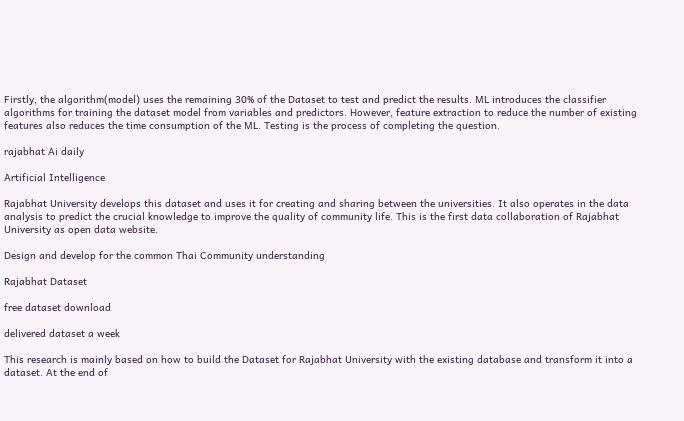Firstly, the algorithm(model) uses the remaining 30% of the Dataset to test and predict the results. ML introduces the classifier algorithms for training the dataset model from variables and predictors. However, feature extraction to reduce the number of existing features also reduces the time consumption of the ML. Testing is the process of completing the question.

rajabhat Ai daily

Artificial Intelligence

Rajabhat University develops this dataset and uses it for creating and sharing between the universities. It also operates in the data analysis to predict the crucial knowledge to improve the quality of community life. This is the first data collaboration of Rajabhat University as open data website.

Design and develop for the common Thai Community understanding

Rajabhat Dataset

free dataset download

delivered dataset a week

This research is mainly based on how to build the Dataset for Rajabhat University with the existing database and transform it into a dataset. At the end of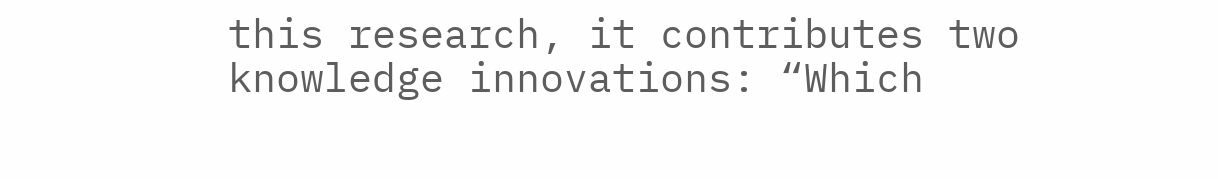this research, it contributes two knowledge innovations: “Which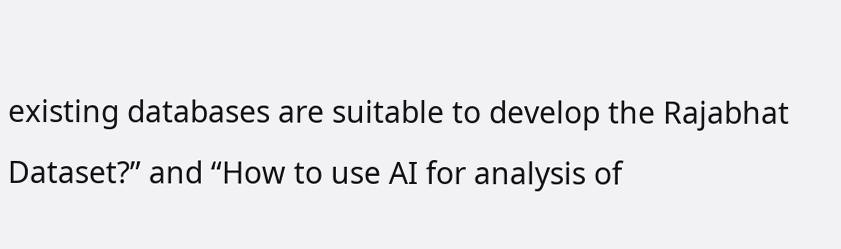existing databases are suitable to develop the Rajabhat Dataset?” and “How to use AI for analysis of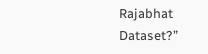Rajabhat Dataset?”